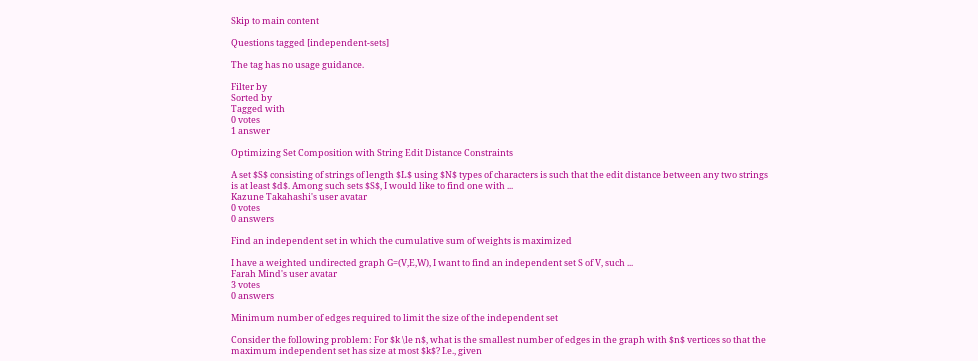Skip to main content

Questions tagged [independent-sets]

The tag has no usage guidance.

Filter by
Sorted by
Tagged with
0 votes
1 answer

Optimizing Set Composition with String Edit Distance Constraints

A set $S$ consisting of strings of length $L$ using $N$ types of characters is such that the edit distance between any two strings is at least $d$. Among such sets $S$, I would like to find one with ...
Kazune Takahashi's user avatar
0 votes
0 answers

Find an independent set in which the cumulative sum of weights is maximized

I have a weighted undirected graph G=(V,E,W), I want to find an independent set S of V, such ...
Farah Mind's user avatar
3 votes
0 answers

Minimum number of edges required to limit the size of the independent set

Consider the following problem: For $k \le n$, what is the smallest number of edges in the graph with $n$ vertices so that the maximum independent set has size at most $k$? I.e., given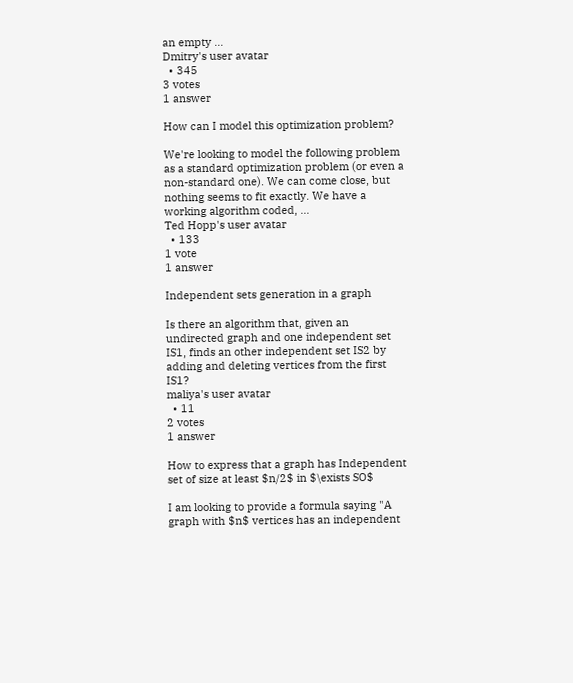an empty ...
Dmitry's user avatar
  • 345
3 votes
1 answer

How can I model this optimization problem?

We're looking to model the following problem as a standard optimization problem (or even a non-standard one). We can come close, but nothing seems to fit exactly. We have a working algorithm coded, ...
Ted Hopp's user avatar
  • 133
1 vote
1 answer

Independent sets generation in a graph

Is there an algorithm that, given an undirected graph and one independent set IS1, finds an other independent set IS2 by adding and deleting vertices from the first IS1?
maliya's user avatar
  • 11
2 votes
1 answer

How to express that a graph has Independent set of size at least $n/2$ in $\exists SO$

I am looking to provide a formula saying "A graph with $n$ vertices has an independent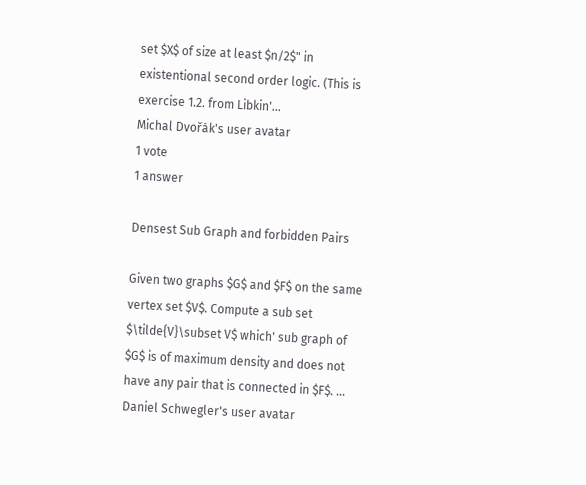set $X$ of size at least $n/2$" in existentional second order logic. (This is exercise 1.2. from Libkin'...
Michal Dvořák's user avatar
1 vote
1 answer

Densest Sub Graph and forbidden Pairs

Given two graphs $G$ and $F$ on the same vertex set $V$. Compute a sub set $\tilde{V}\subset V$ which' sub graph of $G$ is of maximum density and does not have any pair that is connected in $F$. ...
Daniel Schwegler's user avatar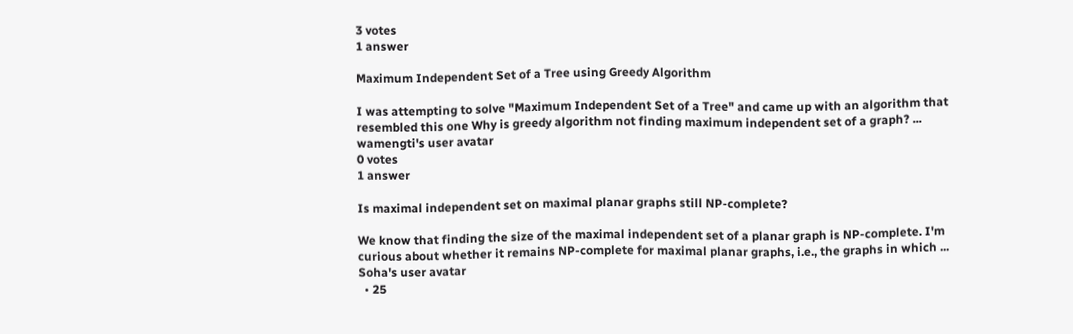3 votes
1 answer

Maximum Independent Set of a Tree using Greedy Algorithm

I was attempting to solve "Maximum Independent Set of a Tree" and came up with an algorithm that resembled this one Why is greedy algorithm not finding maximum independent set of a graph? ...
wamengti's user avatar
0 votes
1 answer

Is maximal independent set on maximal planar graphs still NP-complete?

We know that finding the size of the maximal independent set of a planar graph is NP-complete. I'm curious about whether it remains NP-complete for maximal planar graphs, i.e., the graphs in which ...
Soha's user avatar
  • 25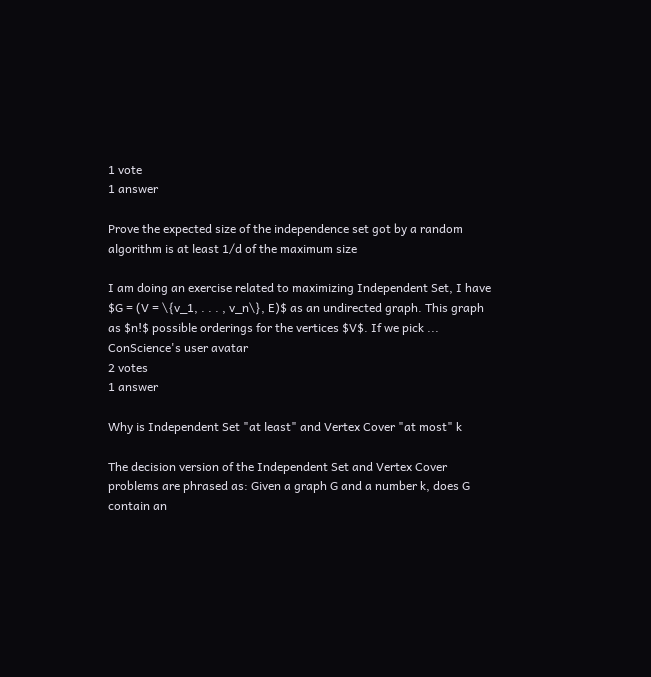1 vote
1 answer

Prove the expected size of the independence set got by a random algorithm is at least 1/d of the maximum size

I am doing an exercise related to maximizing Independent Set, I have $G = (V = \{v_1, . . . , v_n\}, E)$ as an undirected graph. This graph as $n!$ possible orderings for the vertices $V$. If we pick ...
ConScience's user avatar
2 votes
1 answer

Why is Independent Set "at least" and Vertex Cover "at most" k

The decision version of the Independent Set and Vertex Cover problems are phrased as: Given a graph G and a number k, does G contain an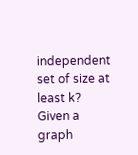independent set of size at least k? Given a graph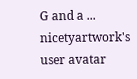G and a ...
nicetyartwork's user avatar